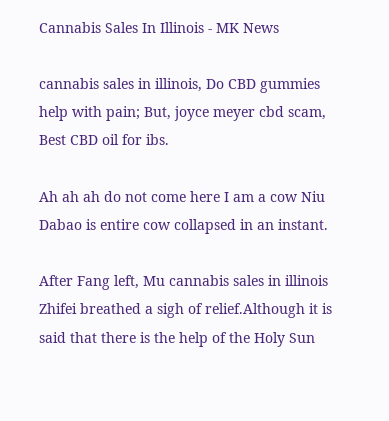Cannabis Sales In Illinois - MK News

cannabis sales in illinois, Do CBD gummies help with pain; But, joyce meyer cbd scam, Best CBD oil for ibs.

Ah ah ah do not come here I am a cow Niu Dabao is entire cow collapsed in an instant.

After Fang left, Mu cannabis sales in illinois Zhifei breathed a sigh of relief.Although it is said that there is the help of the Holy Sun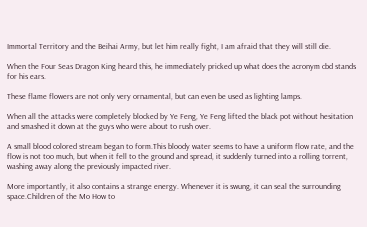Immortal Territory and the Beihai Army, but let him really fight, I am afraid that they will still die.

When the Four Seas Dragon King heard this, he immediately pricked up what does the acronym cbd stands for his ears.

These flame flowers are not only very ornamental, but can even be used as lighting lamps.

When all the attacks were completely blocked by Ye Feng, Ye Feng lifted the black pot without hesitation and smashed it down at the guys who were about to rush over.

A small blood colored stream began to form.This bloody water seems to have a uniform flow rate, and the flow is not too much, but when it fell to the ground and spread, it suddenly turned into a rolling torrent, washing away along the previously impacted river.

More importantly, it also contains a strange energy. Whenever it is swung, it can seal the surrounding space.Children of the Mo How to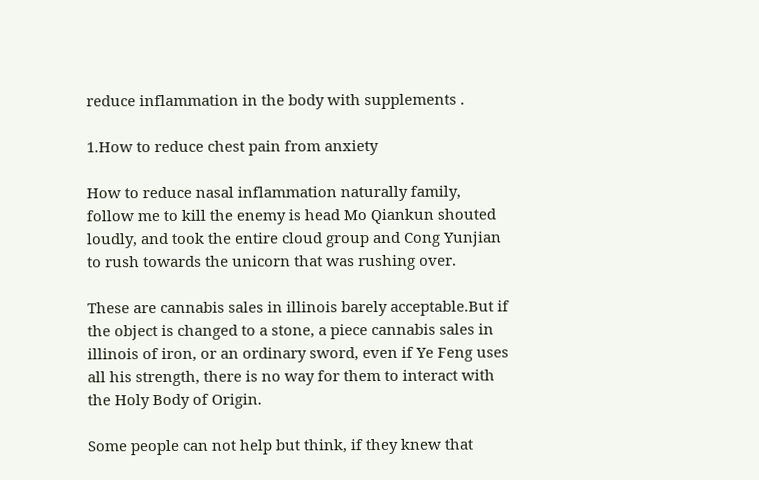reduce inflammation in the body with supplements .

1.How to reduce chest pain from anxiety

How to reduce nasal inflammation naturally family, follow me to kill the enemy is head Mo Qiankun shouted loudly, and took the entire cloud group and Cong Yunjian to rush towards the unicorn that was rushing over.

These are cannabis sales in illinois barely acceptable.But if the object is changed to a stone, a piece cannabis sales in illinois of iron, or an ordinary sword, even if Ye Feng uses all his strength, there is no way for them to interact with the Holy Body of Origin.

Some people can not help but think, if they knew that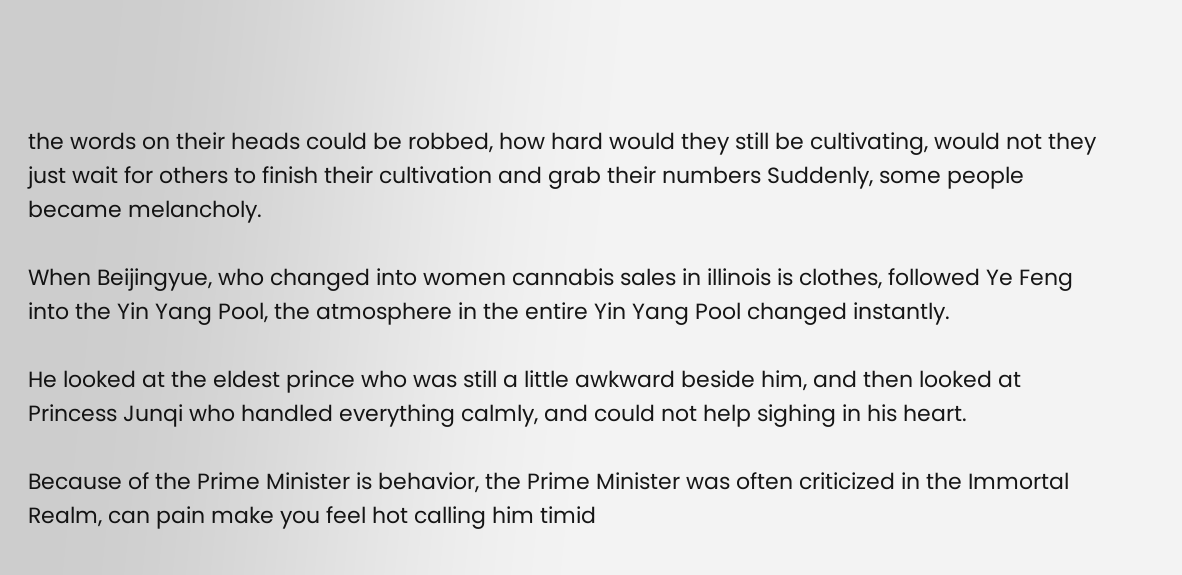the words on their heads could be robbed, how hard would they still be cultivating, would not they just wait for others to finish their cultivation and grab their numbers Suddenly, some people became melancholy.

When Beijingyue, who changed into women cannabis sales in illinois is clothes, followed Ye Feng into the Yin Yang Pool, the atmosphere in the entire Yin Yang Pool changed instantly.

He looked at the eldest prince who was still a little awkward beside him, and then looked at Princess Junqi who handled everything calmly, and could not help sighing in his heart.

Because of the Prime Minister is behavior, the Prime Minister was often criticized in the Immortal Realm, can pain make you feel hot calling him timid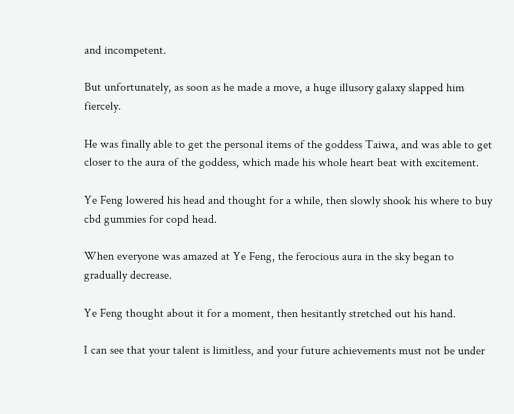and incompetent.

But unfortunately, as soon as he made a move, a huge illusory galaxy slapped him fiercely.

He was finally able to get the personal items of the goddess Taiwa, and was able to get closer to the aura of the goddess, which made his whole heart beat with excitement.

Ye Feng lowered his head and thought for a while, then slowly shook his where to buy cbd gummies for copd head.

When everyone was amazed at Ye Feng, the ferocious aura in the sky began to gradually decrease.

Ye Feng thought about it for a moment, then hesitantly stretched out his hand.

I can see that your talent is limitless, and your future achievements must not be under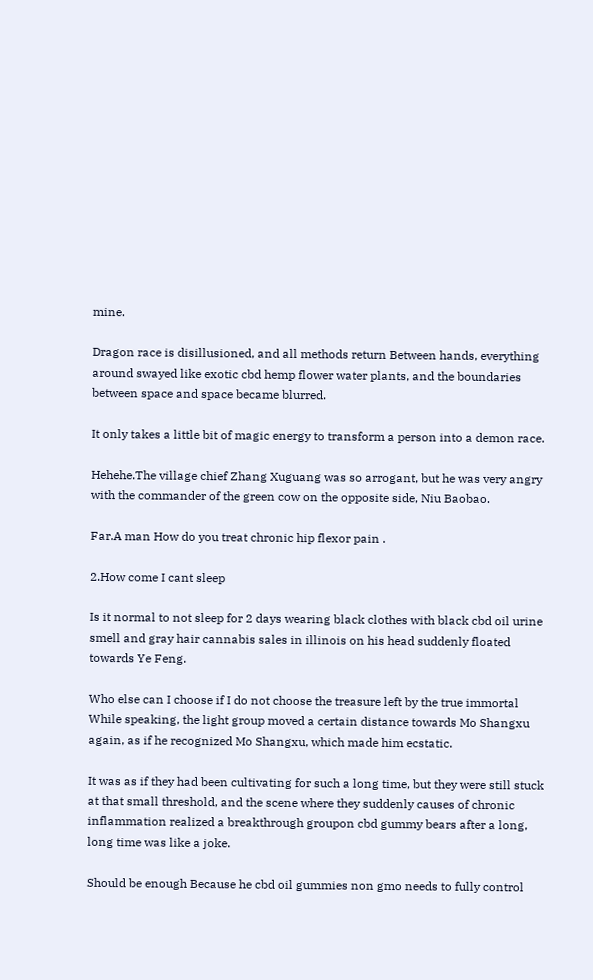mine.

Dragon race is disillusioned, and all methods return Between hands, everything around swayed like exotic cbd hemp flower water plants, and the boundaries between space and space became blurred.

It only takes a little bit of magic energy to transform a person into a demon race.

Hehehe.The village chief Zhang Xuguang was so arrogant, but he was very angry with the commander of the green cow on the opposite side, Niu Baobao.

Far.A man How do you treat chronic hip flexor pain .

2.How come I cant sleep

Is it normal to not sleep for 2 days wearing black clothes with black cbd oil urine smell and gray hair cannabis sales in illinois on his head suddenly floated towards Ye Feng.

Who else can I choose if I do not choose the treasure left by the true immortal While speaking, the light group moved a certain distance towards Mo Shangxu again, as if he recognized Mo Shangxu, which made him ecstatic.

It was as if they had been cultivating for such a long time, but they were still stuck at that small threshold, and the scene where they suddenly causes of chronic inflammation realized a breakthrough groupon cbd gummy bears after a long, long time was like a joke.

Should be enough Because he cbd oil gummies non gmo needs to fully control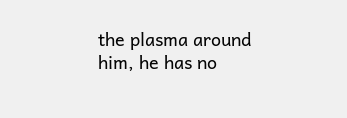the plasma around him, he has no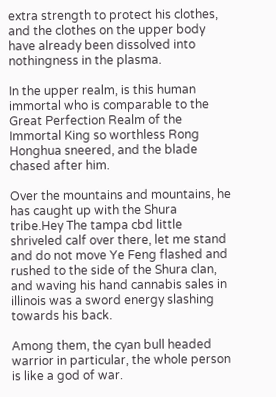extra strength to protect his clothes, and the clothes on the upper body have already been dissolved into nothingness in the plasma.

In the upper realm, is this human immortal who is comparable to the Great Perfection Realm of the Immortal King so worthless Rong Honghua sneered, and the blade chased after him.

Over the mountains and mountains, he has caught up with the Shura tribe.Hey The tampa cbd little shriveled calf over there, let me stand and do not move Ye Feng flashed and rushed to the side of the Shura clan, and waving his hand cannabis sales in illinois was a sword energy slashing towards his back.

Among them, the cyan bull headed warrior in particular, the whole person is like a god of war.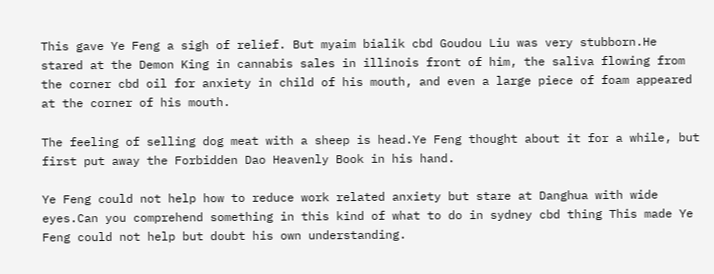This gave Ye Feng a sigh of relief. But myaim bialik cbd Goudou Liu was very stubborn.He stared at the Demon King in cannabis sales in illinois front of him, the saliva flowing from the corner cbd oil for anxiety in child of his mouth, and even a large piece of foam appeared at the corner of his mouth.

The feeling of selling dog meat with a sheep is head.Ye Feng thought about it for a while, but first put away the Forbidden Dao Heavenly Book in his hand.

Ye Feng could not help how to reduce work related anxiety but stare at Danghua with wide eyes.Can you comprehend something in this kind of what to do in sydney cbd thing This made Ye Feng could not help but doubt his own understanding.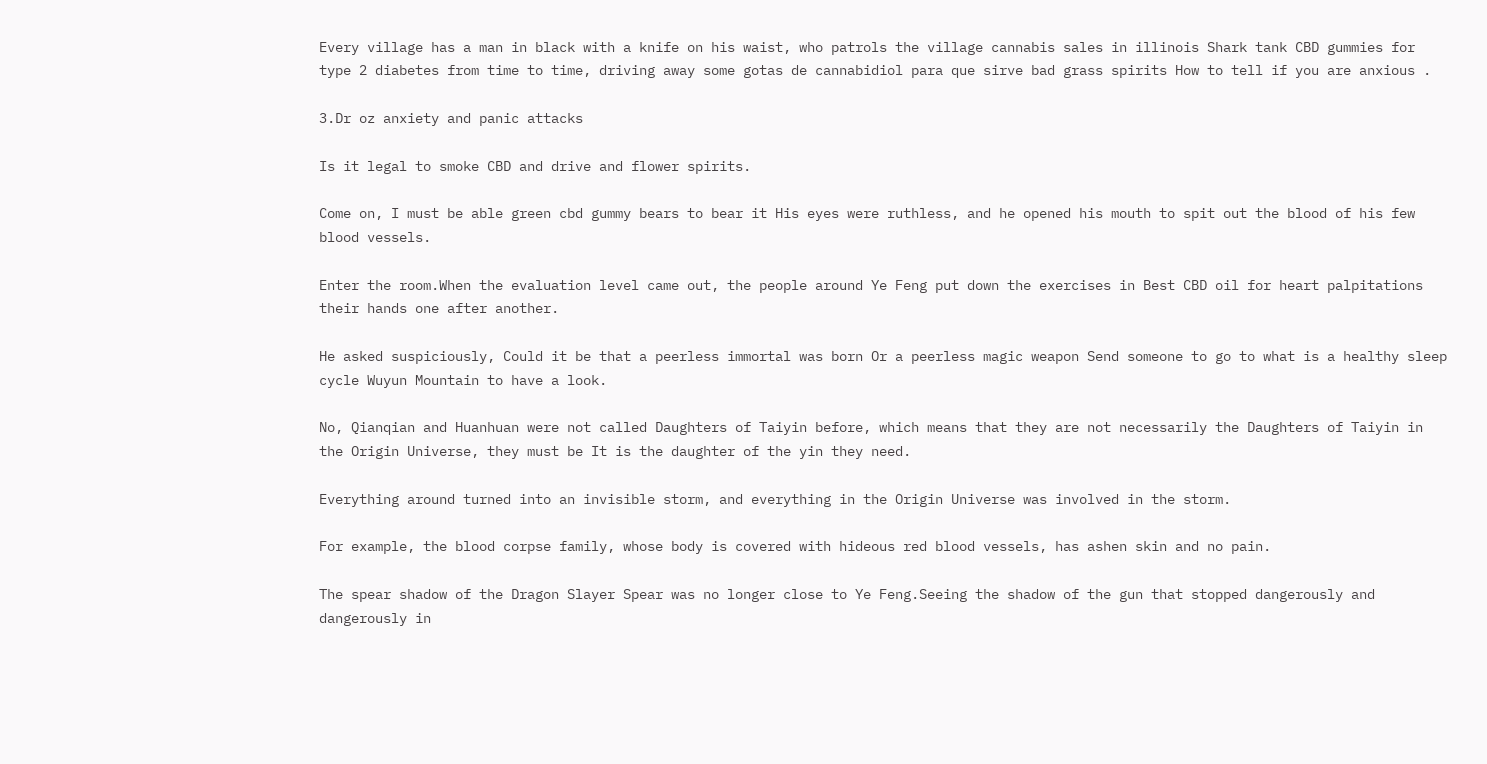Every village has a man in black with a knife on his waist, who patrols the village cannabis sales in illinois Shark tank CBD gummies for type 2 diabetes from time to time, driving away some gotas de cannabidiol para que sirve bad grass spirits How to tell if you are anxious .

3.Dr oz anxiety and panic attacks

Is it legal to smoke CBD and drive and flower spirits.

Come on, I must be able green cbd gummy bears to bear it His eyes were ruthless, and he opened his mouth to spit out the blood of his few blood vessels.

Enter the room.When the evaluation level came out, the people around Ye Feng put down the exercises in Best CBD oil for heart palpitations their hands one after another.

He asked suspiciously, Could it be that a peerless immortal was born Or a peerless magic weapon Send someone to go to what is a healthy sleep cycle Wuyun Mountain to have a look.

No, Qianqian and Huanhuan were not called Daughters of Taiyin before, which means that they are not necessarily the Daughters of Taiyin in the Origin Universe, they must be It is the daughter of the yin they need.

Everything around turned into an invisible storm, and everything in the Origin Universe was involved in the storm.

For example, the blood corpse family, whose body is covered with hideous red blood vessels, has ashen skin and no pain.

The spear shadow of the Dragon Slayer Spear was no longer close to Ye Feng.Seeing the shadow of the gun that stopped dangerously and dangerously in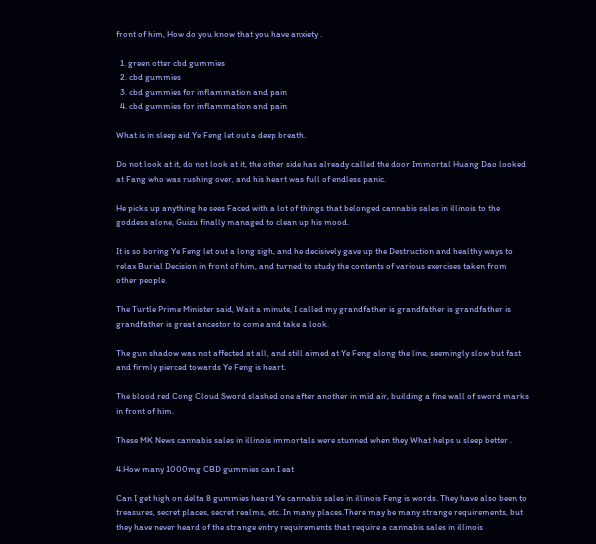front of him, How do you know that you have anxiety .

  1. green otter cbd gummies
  2. cbd gummies
  3. cbd gummies for inflammation and pain
  4. cbd gummies for inflammation and pain

What is in sleep aid Ye Feng let out a deep breath.

Do not look at it, do not look at it, the other side has already called the door Immortal Huang Dao looked at Fang who was rushing over, and his heart was full of endless panic.

He picks up anything he sees Faced with a lot of things that belonged cannabis sales in illinois to the goddess alone, Guizu finally managed to clean up his mood.

It is so boring Ye Feng let out a long sigh, and he decisively gave up the Destruction and healthy ways to relax Burial Decision in front of him, and turned to study the contents of various exercises taken from other people.

The Turtle Prime Minister said, Wait a minute, I called my grandfather is grandfather is grandfather is grandfather is great ancestor to come and take a look.

The gun shadow was not affected at all, and still aimed at Ye Feng along the line, seemingly slow but fast and firmly pierced towards Ye Feng is heart.

The blood red Cong Cloud Sword slashed one after another in mid air, building a fine wall of sword marks in front of him.

These MK News cannabis sales in illinois immortals were stunned when they What helps u sleep better .

4.How many 1000mg CBD gummies can I eat

Can I get high on delta 8 gummies heard Ye cannabis sales in illinois Feng is words. They have also been to treasures, secret places, secret realms, etc. In many places.There may be many strange requirements, but they have never heard of the strange entry requirements that require a cannabis sales in illinois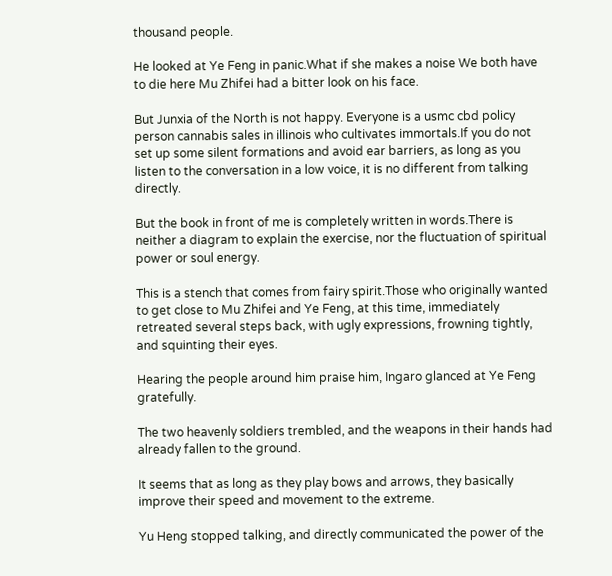thousand people.

He looked at Ye Feng in panic.What if she makes a noise We both have to die here Mu Zhifei had a bitter look on his face.

But Junxia of the North is not happy. Everyone is a usmc cbd policy person cannabis sales in illinois who cultivates immortals.If you do not set up some silent formations and avoid ear barriers, as long as you listen to the conversation in a low voice, it is no different from talking directly.

But the book in front of me is completely written in words.There is neither a diagram to explain the exercise, nor the fluctuation of spiritual power or soul energy.

This is a stench that comes from fairy spirit.Those who originally wanted to get close to Mu Zhifei and Ye Feng, at this time, immediately retreated several steps back, with ugly expressions, frowning tightly, and squinting their eyes.

Hearing the people around him praise him, Ingaro glanced at Ye Feng gratefully.

The two heavenly soldiers trembled, and the weapons in their hands had already fallen to the ground.

It seems that as long as they play bows and arrows, they basically improve their speed and movement to the extreme.

Yu Heng stopped talking, and directly communicated the power of the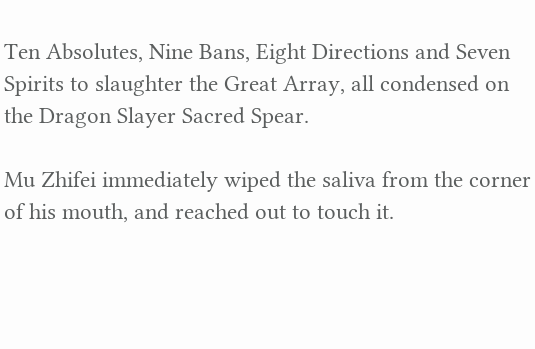Ten Absolutes, Nine Bans, Eight Directions and Seven Spirits to slaughter the Great Array, all condensed on the Dragon Slayer Sacred Spear.

Mu Zhifei immediately wiped the saliva from the corner of his mouth, and reached out to touch it.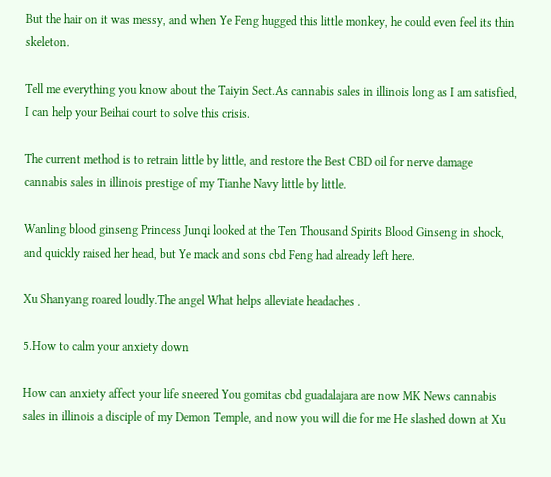But the hair on it was messy, and when Ye Feng hugged this little monkey, he could even feel its thin skeleton.

Tell me everything you know about the Taiyin Sect.As cannabis sales in illinois long as I am satisfied, I can help your Beihai court to solve this crisis.

The current method is to retrain little by little, and restore the Best CBD oil for nerve damage cannabis sales in illinois prestige of my Tianhe Navy little by little.

Wanling blood ginseng Princess Junqi looked at the Ten Thousand Spirits Blood Ginseng in shock, and quickly raised her head, but Ye mack and sons cbd Feng had already left here.

Xu Shanyang roared loudly.The angel What helps alleviate headaches .

5.How to calm your anxiety down

How can anxiety affect your life sneered You gomitas cbd guadalajara are now MK News cannabis sales in illinois a disciple of my Demon Temple, and now you will die for me He slashed down at Xu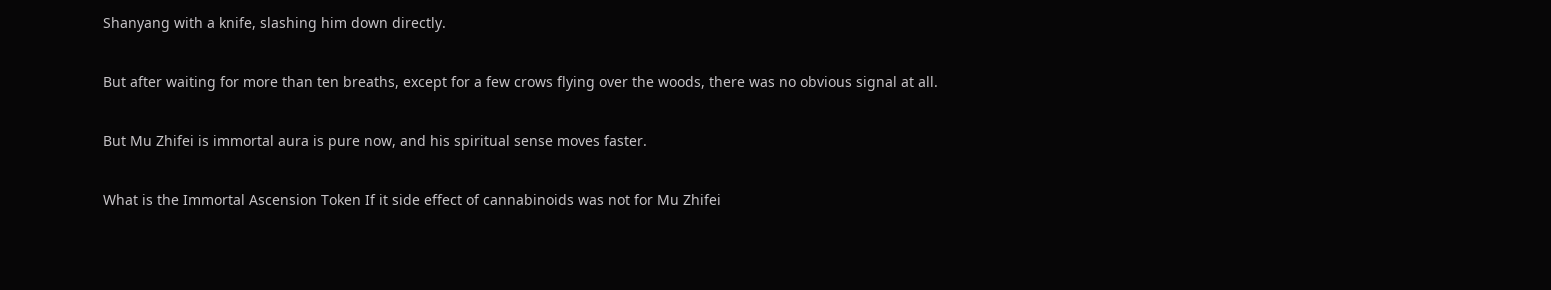Shanyang with a knife, slashing him down directly.

But after waiting for more than ten breaths, except for a few crows flying over the woods, there was no obvious signal at all.

But Mu Zhifei is immortal aura is pure now, and his spiritual sense moves faster.

What is the Immortal Ascension Token If it side effect of cannabinoids was not for Mu Zhifei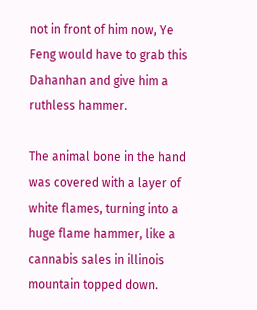not in front of him now, Ye Feng would have to grab this Dahanhan and give him a ruthless hammer.

The animal bone in the hand was covered with a layer of white flames, turning into a huge flame hammer, like a cannabis sales in illinois mountain topped down.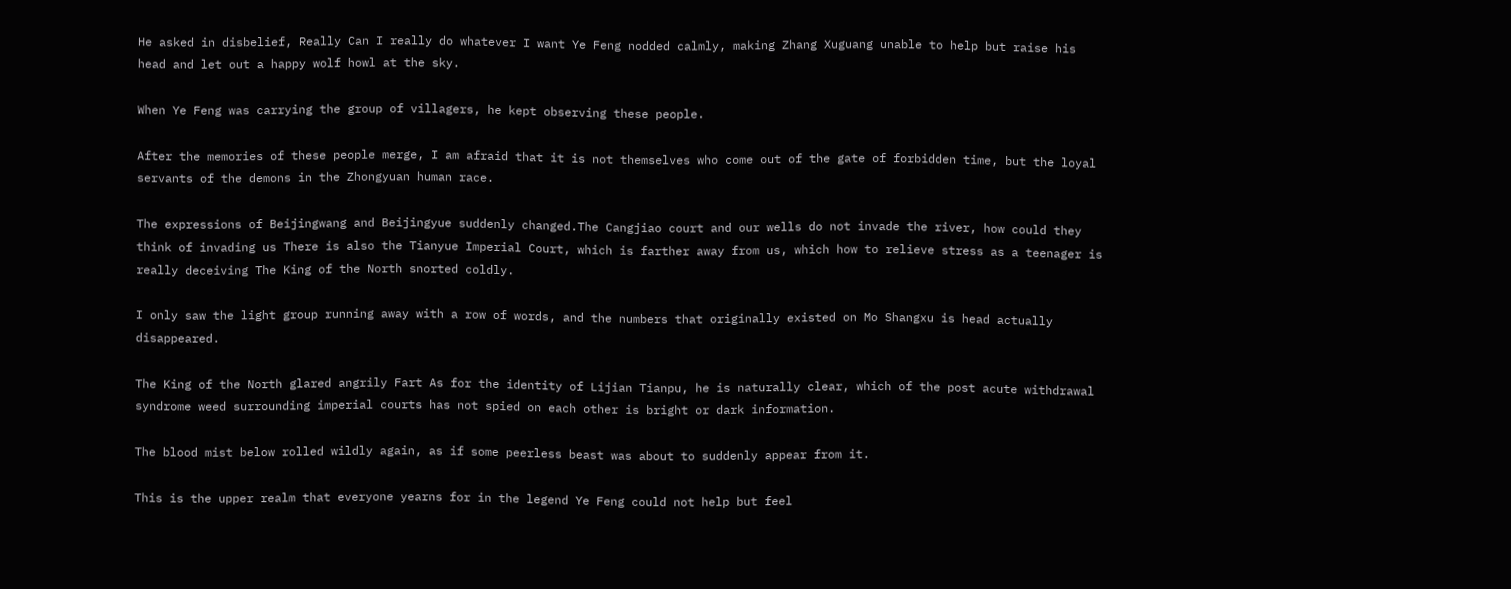He asked in disbelief, Really Can I really do whatever I want Ye Feng nodded calmly, making Zhang Xuguang unable to help but raise his head and let out a happy wolf howl at the sky.

When Ye Feng was carrying the group of villagers, he kept observing these people.

After the memories of these people merge, I am afraid that it is not themselves who come out of the gate of forbidden time, but the loyal servants of the demons in the Zhongyuan human race.

The expressions of Beijingwang and Beijingyue suddenly changed.The Cangjiao court and our wells do not invade the river, how could they think of invading us There is also the Tianyue Imperial Court, which is farther away from us, which how to relieve stress as a teenager is really deceiving The King of the North snorted coldly.

I only saw the light group running away with a row of words, and the numbers that originally existed on Mo Shangxu is head actually disappeared.

The King of the North glared angrily Fart As for the identity of Lijian Tianpu, he is naturally clear, which of the post acute withdrawal syndrome weed surrounding imperial courts has not spied on each other is bright or dark information.

The blood mist below rolled wildly again, as if some peerless beast was about to suddenly appear from it.

This is the upper realm that everyone yearns for in the legend Ye Feng could not help but feel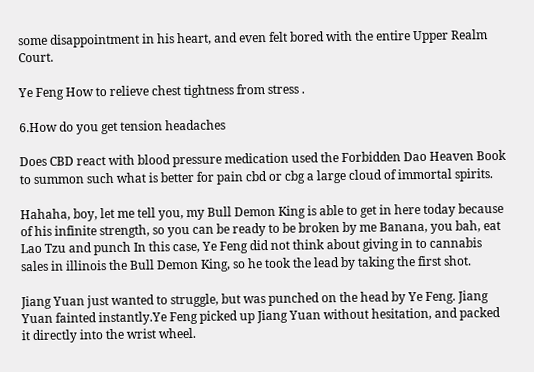some disappointment in his heart, and even felt bored with the entire Upper Realm Court.

Ye Feng How to relieve chest tightness from stress .

6.How do you get tension headaches

Does CBD react with blood pressure medication used the Forbidden Dao Heaven Book to summon such what is better for pain cbd or cbg a large cloud of immortal spirits.

Hahaha, boy, let me tell you, my Bull Demon King is able to get in here today because of his infinite strength, so you can be ready to be broken by me Banana, you bah, eat Lao Tzu and punch In this case, Ye Feng did not think about giving in to cannabis sales in illinois the Bull Demon King, so he took the lead by taking the first shot.

Jiang Yuan just wanted to struggle, but was punched on the head by Ye Feng. Jiang Yuan fainted instantly.Ye Feng picked up Jiang Yuan without hesitation, and packed it directly into the wrist wheel.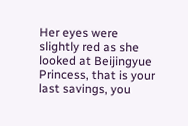Her eyes were slightly red as she looked at Beijingyue Princess, that is your last savings, you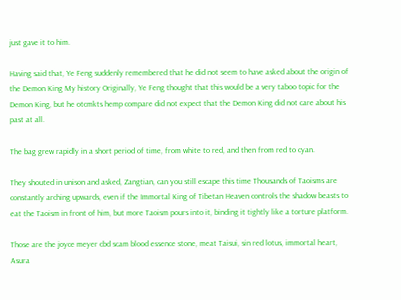just gave it to him.

Having said that, Ye Feng suddenly remembered that he did not seem to have asked about the origin of the Demon King My history Originally, Ye Feng thought that this would be a very taboo topic for the Demon King, but he otcmkts hemp compare did not expect that the Demon King did not care about his past at all.

The bag grew rapidly in a short period of time, from white to red, and then from red to cyan.

They shouted in unison and asked, Zangtian, can you still escape this time Thousands of Taoisms are constantly arching upwards, even if the Immortal King of Tibetan Heaven controls the shadow beasts to eat the Taoism in front of him, but more Taoism pours into it, binding it tightly like a torture platform.

Those are the joyce meyer cbd scam blood essence stone, meat Taisui, sin red lotus, immortal heart, Asura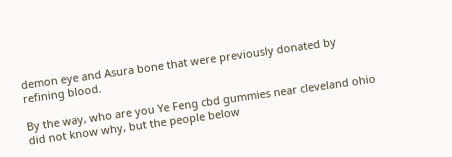demon eye and Asura bone that were previously donated by refining blood.

By the way, who are you Ye Feng cbd gummies near cleveland ohio did not know why, but the people below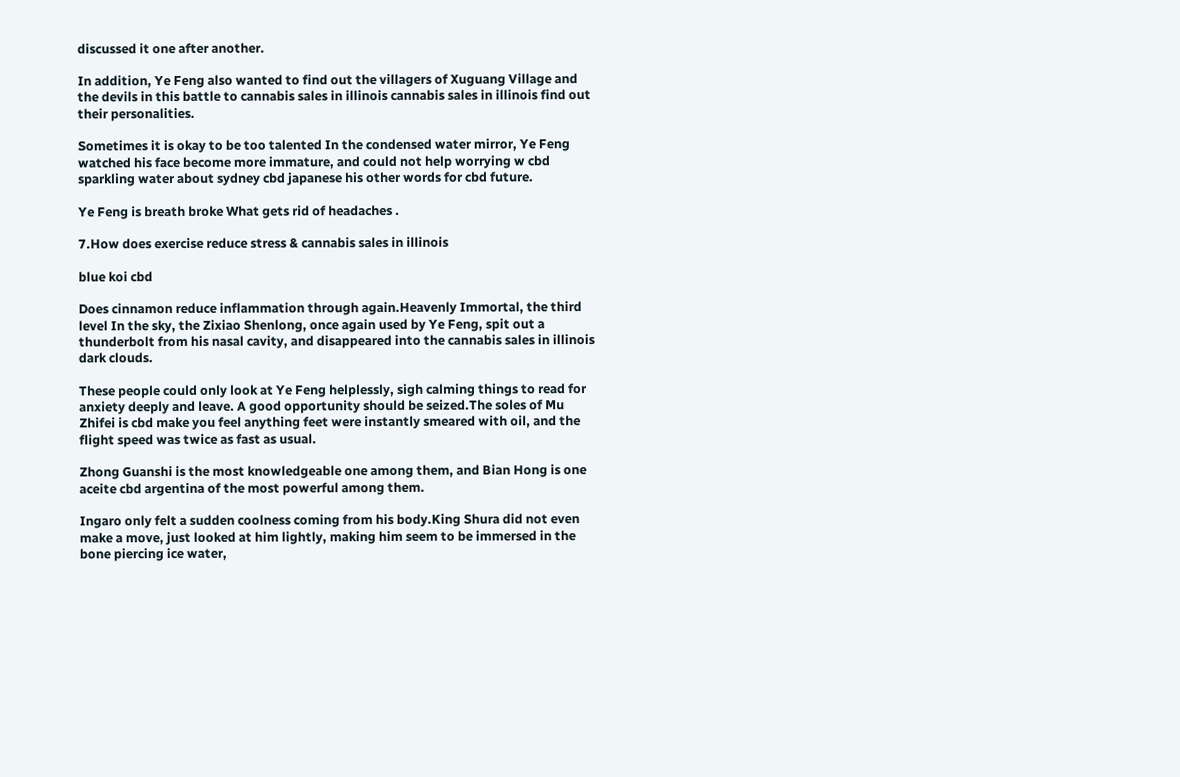discussed it one after another.

In addition, Ye Feng also wanted to find out the villagers of Xuguang Village and the devils in this battle to cannabis sales in illinois cannabis sales in illinois find out their personalities.

Sometimes it is okay to be too talented In the condensed water mirror, Ye Feng watched his face become more immature, and could not help worrying w cbd sparkling water about sydney cbd japanese his other words for cbd future.

Ye Feng is breath broke What gets rid of headaches .

7.How does exercise reduce stress & cannabis sales in illinois

blue koi cbd

Does cinnamon reduce inflammation through again.Heavenly Immortal, the third level In the sky, the Zixiao Shenlong, once again used by Ye Feng, spit out a thunderbolt from his nasal cavity, and disappeared into the cannabis sales in illinois dark clouds.

These people could only look at Ye Feng helplessly, sigh calming things to read for anxiety deeply and leave. A good opportunity should be seized.The soles of Mu Zhifei is cbd make you feel anything feet were instantly smeared with oil, and the flight speed was twice as fast as usual.

Zhong Guanshi is the most knowledgeable one among them, and Bian Hong is one aceite cbd argentina of the most powerful among them.

Ingaro only felt a sudden coolness coming from his body.King Shura did not even make a move, just looked at him lightly, making him seem to be immersed in the bone piercing ice water,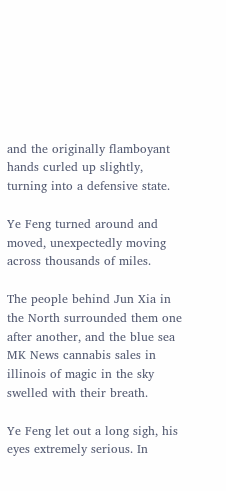and the originally flamboyant hands curled up slightly, turning into a defensive state.

Ye Feng turned around and moved, unexpectedly moving across thousands of miles.

The people behind Jun Xia in the North surrounded them one after another, and the blue sea MK News cannabis sales in illinois of magic in the sky swelled with their breath.

Ye Feng let out a long sigh, his eyes extremely serious. In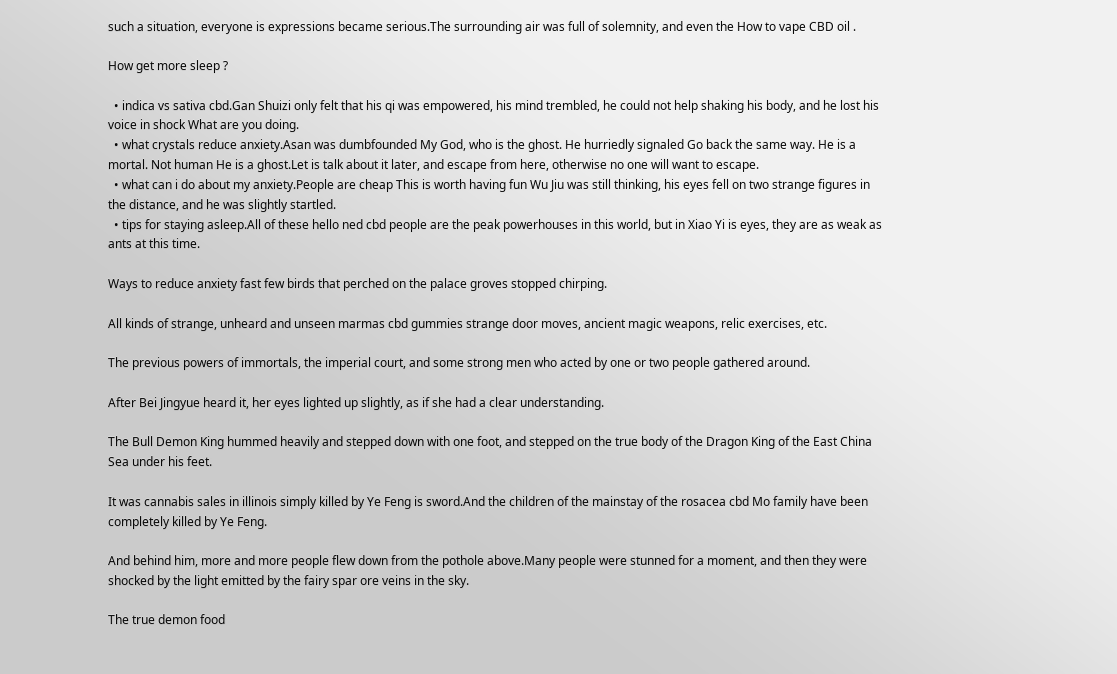such a situation, everyone is expressions became serious.The surrounding air was full of solemnity, and even the How to vape CBD oil .

How get more sleep ?

  • indica vs sativa cbd.Gan Shuizi only felt that his qi was empowered, his mind trembled, he could not help shaking his body, and he lost his voice in shock What are you doing.
  • what crystals reduce anxiety.Asan was dumbfounded My God, who is the ghost. He hurriedly signaled Go back the same way. He is a mortal. Not human He is a ghost.Let is talk about it later, and escape from here, otherwise no one will want to escape.
  • what can i do about my anxiety.People are cheap This is worth having fun Wu Jiu was still thinking, his eyes fell on two strange figures in the distance, and he was slightly startled.
  • tips for staying asleep.All of these hello ned cbd people are the peak powerhouses in this world, but in Xiao Yi is eyes, they are as weak as ants at this time.

Ways to reduce anxiety fast few birds that perched on the palace groves stopped chirping.

All kinds of strange, unheard and unseen marmas cbd gummies strange door moves, ancient magic weapons, relic exercises, etc.

The previous powers of immortals, the imperial court, and some strong men who acted by one or two people gathered around.

After Bei Jingyue heard it, her eyes lighted up slightly, as if she had a clear understanding.

The Bull Demon King hummed heavily and stepped down with one foot, and stepped on the true body of the Dragon King of the East China Sea under his feet.

It was cannabis sales in illinois simply killed by Ye Feng is sword.And the children of the mainstay of the rosacea cbd Mo family have been completely killed by Ye Feng.

And behind him, more and more people flew down from the pothole above.Many people were stunned for a moment, and then they were shocked by the light emitted by the fairy spar ore veins in the sky.

The true demon food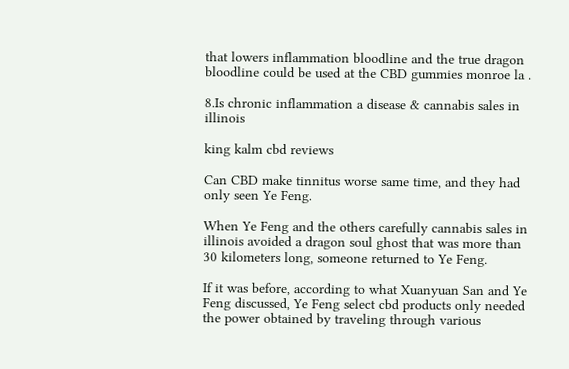that lowers inflammation bloodline and the true dragon bloodline could be used at the CBD gummies monroe la .

8.Is chronic inflammation a disease & cannabis sales in illinois

king kalm cbd reviews

Can CBD make tinnitus worse same time, and they had only seen Ye Feng.

When Ye Feng and the others carefully cannabis sales in illinois avoided a dragon soul ghost that was more than 30 kilometers long, someone returned to Ye Feng.

If it was before, according to what Xuanyuan San and Ye Feng discussed, Ye Feng select cbd products only needed the power obtained by traveling through various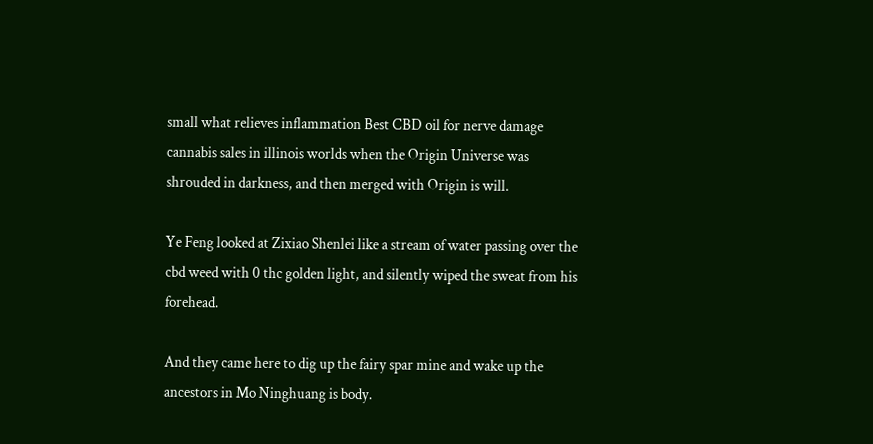small what relieves inflammation Best CBD oil for nerve damage cannabis sales in illinois worlds when the Origin Universe was shrouded in darkness, and then merged with Origin is will.

Ye Feng looked at Zixiao Shenlei like a stream of water passing over the cbd weed with 0 thc golden light, and silently wiped the sweat from his forehead.

And they came here to dig up the fairy spar mine and wake up the ancestors in Mo Ninghuang is body.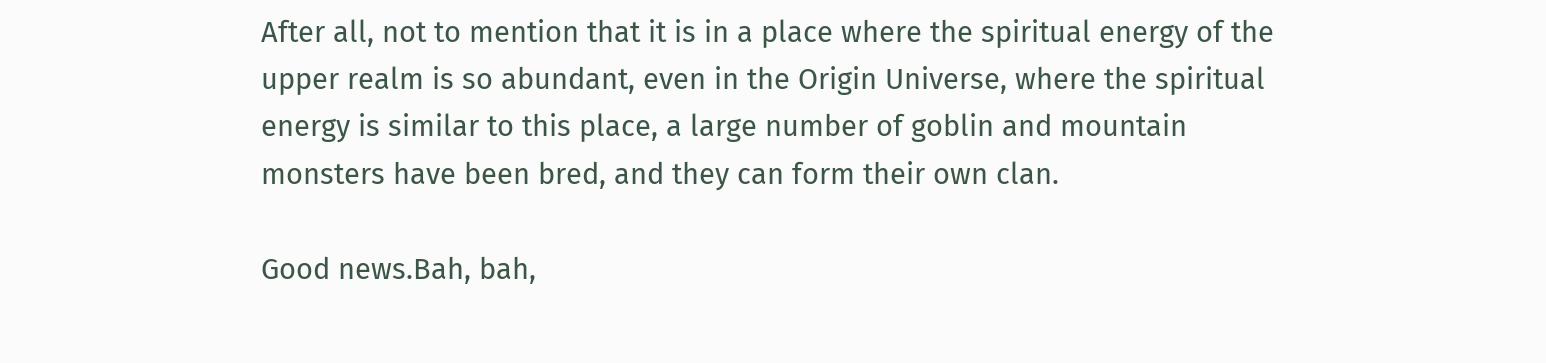After all, not to mention that it is in a place where the spiritual energy of the upper realm is so abundant, even in the Origin Universe, where the spiritual energy is similar to this place, a large number of goblin and mountain monsters have been bred, and they can form their own clan.

Good news.Bah, bah,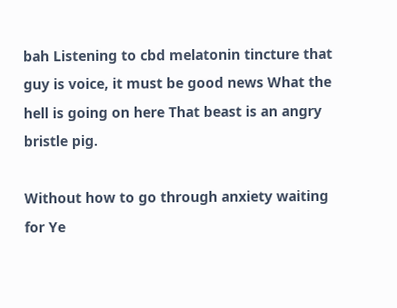bah Listening to cbd melatonin tincture that guy is voice, it must be good news What the hell is going on here That beast is an angry bristle pig.

Without how to go through anxiety waiting for Ye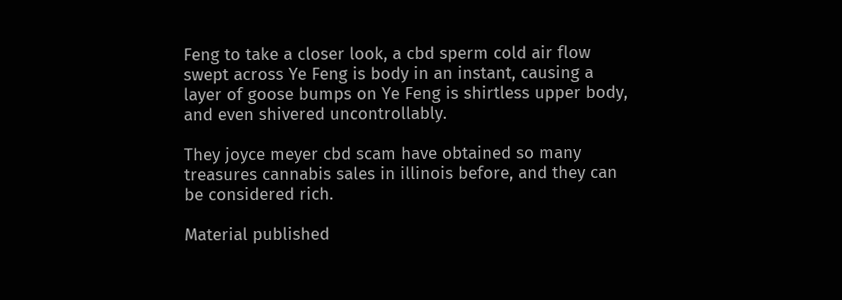Feng to take a closer look, a cbd sperm cold air flow swept across Ye Feng is body in an instant, causing a layer of goose bumps on Ye Feng is shirtless upper body, and even shivered uncontrollably.

They joyce meyer cbd scam have obtained so many treasures cannabis sales in illinois before, and they can be considered rich.

Material published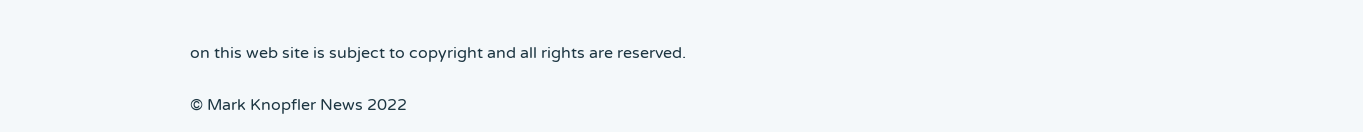on this web site is subject to copyright and all rights are reserved.

© Mark Knopfler News 2022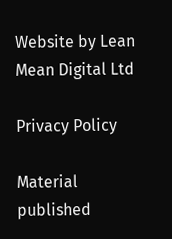Website by Lean Mean Digital Ltd

Privacy Policy

Material published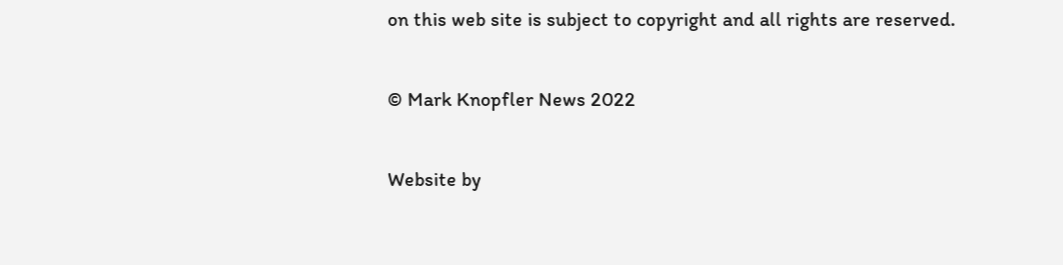on this web site is subject to copyright and all rights are reserved.

© Mark Knopfler News 2022

Website by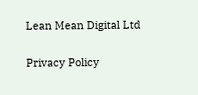Lean Mean Digital Ltd

Privacy Policy